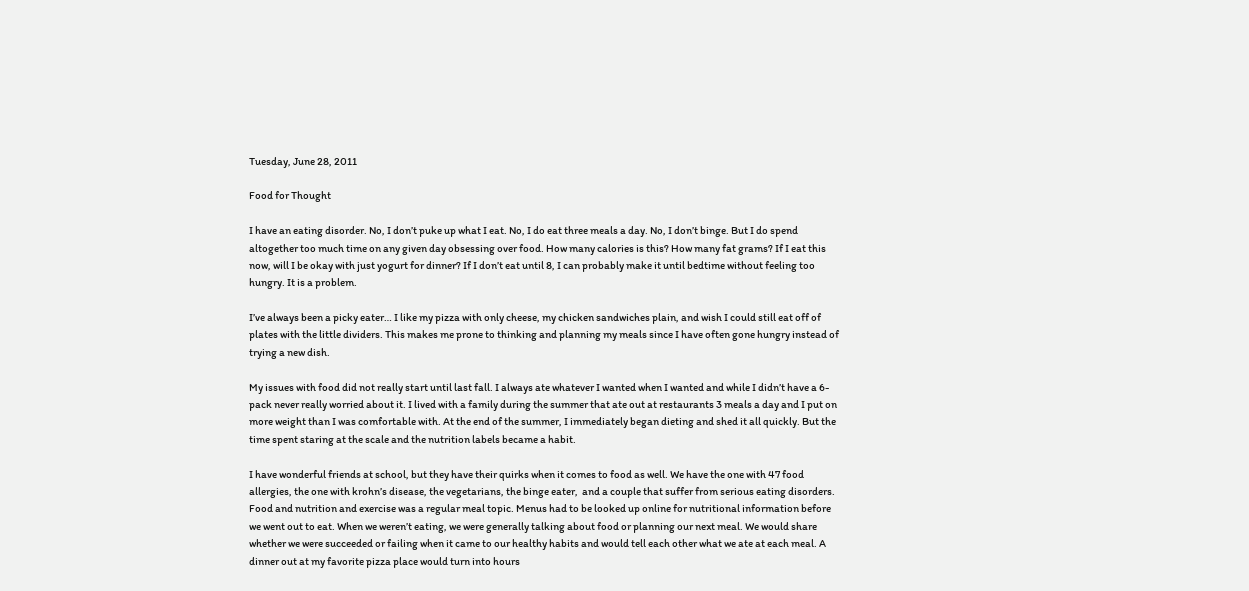Tuesday, June 28, 2011

Food for Thought

I have an eating disorder. No, I don’t puke up what I eat. No, I do eat three meals a day. No, I don’t binge. But I do spend altogether too much time on any given day obsessing over food. How many calories is this? How many fat grams? If I eat this now, will I be okay with just yogurt for dinner? If I don’t eat until 8, I can probably make it until bedtime without feeling too hungry. It is a problem.

I’ve always been a picky eater… I like my pizza with only cheese, my chicken sandwiches plain, and wish I could still eat off of plates with the little dividers. This makes me prone to thinking and planning my meals since I have often gone hungry instead of trying a new dish.

My issues with food did not really start until last fall. I always ate whatever I wanted when I wanted and while I didn’t have a 6-pack never really worried about it. I lived with a family during the summer that ate out at restaurants 3 meals a day and I put on more weight than I was comfortable with. At the end of the summer, I immediately began dieting and shed it all quickly. But the time spent staring at the scale and the nutrition labels became a habit.

I have wonderful friends at school, but they have their quirks when it comes to food as well. We have the one with 47 food allergies, the one with krohn’s disease, the vegetarians, the binge eater,  and a couple that suffer from serious eating disorders. Food and nutrition and exercise was a regular meal topic. Menus had to be looked up online for nutritional information before we went out to eat. When we weren’t eating, we were generally talking about food or planning our next meal. We would share whether we were succeeded or failing when it came to our healthy habits and would tell each other what we ate at each meal. A dinner out at my favorite pizza place would turn into hours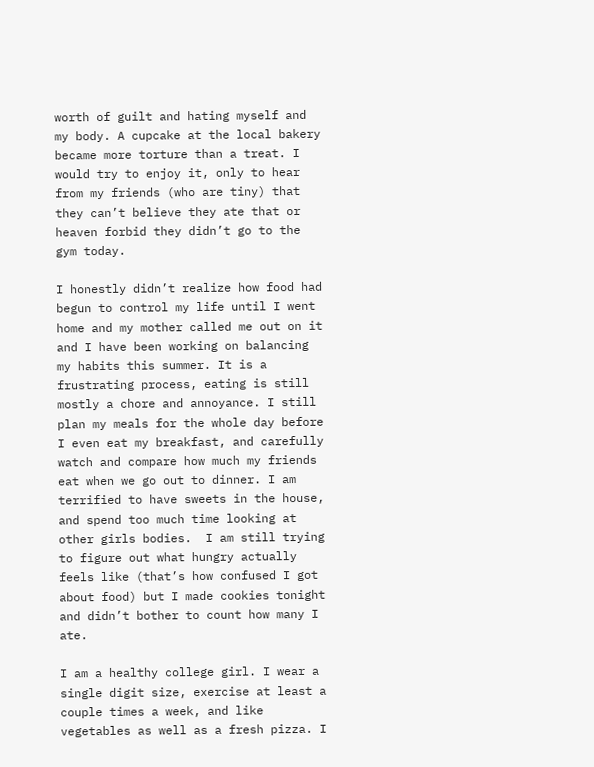worth of guilt and hating myself and my body. A cupcake at the local bakery became more torture than a treat. I would try to enjoy it, only to hear from my friends (who are tiny) that they can’t believe they ate that or heaven forbid they didn’t go to the gym today.

I honestly didn’t realize how food had begun to control my life until I went home and my mother called me out on it and I have been working on balancing my habits this summer. It is a frustrating process, eating is still mostly a chore and annoyance. I still plan my meals for the whole day before I even eat my breakfast, and carefully watch and compare how much my friends eat when we go out to dinner. I am terrified to have sweets in the house, and spend too much time looking at other girls bodies.  I am still trying to figure out what hungry actually feels like (that’s how confused I got about food) but I made cookies tonight and didn’t bother to count how many I ate.

I am a healthy college girl. I wear a single digit size, exercise at least a couple times a week, and like vegetables as well as a fresh pizza. I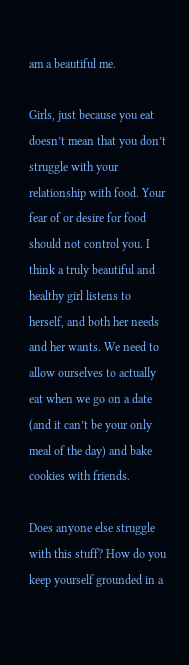am a beautiful me.

Girls, just because you eat doesn’t mean that you don’t struggle with your relationship with food. Your fear of or desire for food should not control you. I think a truly beautiful and healthy girl listens to herself, and both her needs and her wants. We need to allow ourselves to actually eat when we go on a date (and it can’t be your only meal of the day) and bake cookies with friends.

Does anyone else struggle with this stuff? How do you keep yourself grounded in a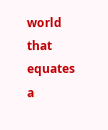world that equates a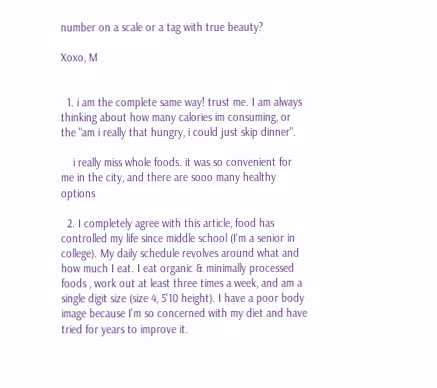number on a scale or a tag with true beauty?

Xoxo, M


  1. i am the complete same way! trust me. I am always thinking about how many calories im consuming, or the "am i really that hungry, i could just skip dinner".

    i really miss whole foods. it was so convenient for me in the city, and there are sooo many healthy options

  2. I completely agree with this article, food has controlled my life since middle school (I'm a senior in college). My daily schedule revolves around what and how much I eat. I eat organic & minimally processed foods , work out at least three times a week, and am a single digit size (size 4, 5'10 height). I have a poor body image because I'm so concerned with my diet and have tried for years to improve it.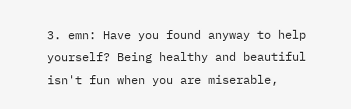3. emn: Have you found anyway to help yourself? Being healthy and beautiful isn't fun when you are miserable,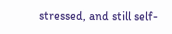stressed, and still self-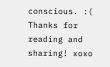conscious. :( Thanks for reading and sharing! xoxo